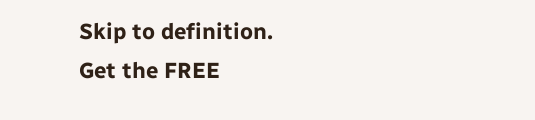Skip to definition.
Get the FREE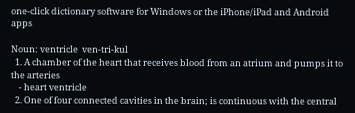one-click dictionary software for Windows or the iPhone/iPad and Android apps

Noun: ventricle  ven-tri-kul
  1. A chamber of the heart that receives blood from an atrium and pumps it to the arteries
    - heart ventricle
  2. One of four connected cavities in the brain; is continuous with the central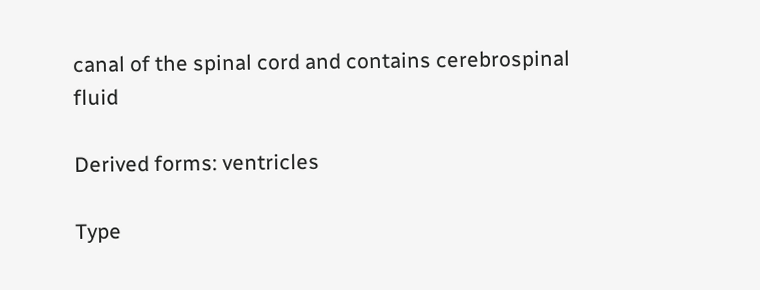canal of the spinal cord and contains cerebrospinal fluid

Derived forms: ventricles

Type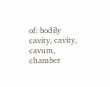of: bodily cavity, cavity, cavum, chamber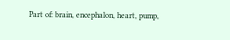Part of: brain, encephalon, heart, pump,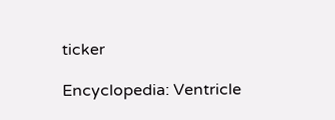ticker

Encyclopedia: Ventricle